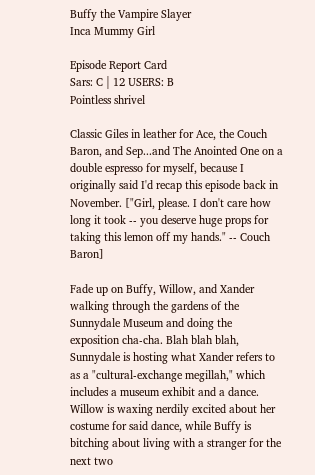Buffy the Vampire Slayer
Inca Mummy Girl

Episode Report Card
Sars: C | 12 USERS: B
Pointless shrivel

Classic Giles in leather for Ace, the Couch Baron, and Sep...and The Anointed One on a double espresso for myself, because I originally said I'd recap this episode back in November. ["Girl, please. I don't care how long it took -- you deserve huge props for taking this lemon off my hands." -- Couch Baron]

Fade up on Buffy, Willow, and Xander walking through the gardens of the Sunnydale Museum and doing the exposition cha-cha. Blah blah blah, Sunnydale is hosting what Xander refers to as a "cultural-exchange megillah," which includes a museum exhibit and a dance. Willow is waxing nerdily excited about her costume for said dance, while Buffy is bitching about living with a stranger for the next two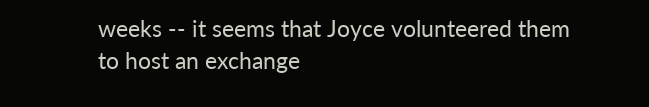weeks -- it seems that Joyce volunteered them to host an exchange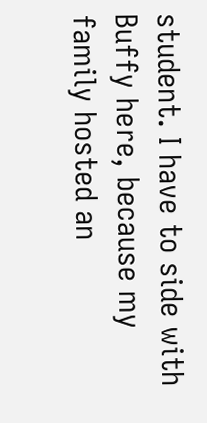student. I have to side with Buffy here, because my family hosted an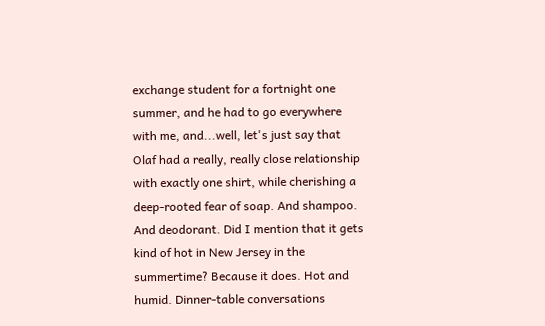exchange student for a fortnight one summer, and he had to go everywhere with me, and...well, let's just say that Olaf had a really, really close relationship with exactly one shirt, while cherishing a deep-rooted fear of soap. And shampoo. And deodorant. Did I mention that it gets kind of hot in New Jersey in the summertime? Because it does. Hot and humid. Dinner-table conversations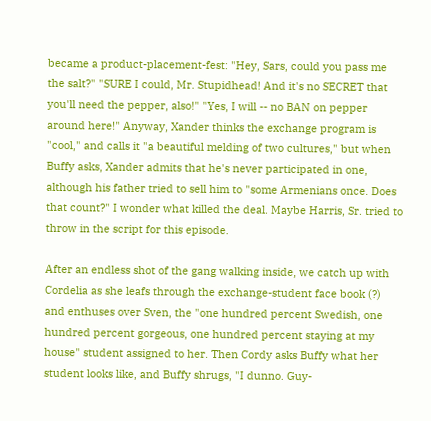became a product-placement-fest: "Hey, Sars, could you pass me the salt?" "SURE I could, Mr. Stupidhead! And it's no SECRET that you'll need the pepper, also!" "Yes, I will -- no BAN on pepper around here!" Anyway, Xander thinks the exchange program is "cool," and calls it "a beautiful melding of two cultures," but when Buffy asks, Xander admits that he's never participated in one, although his father tried to sell him to "some Armenians once. Does that count?" I wonder what killed the deal. Maybe Harris, Sr. tried to throw in the script for this episode.

After an endless shot of the gang walking inside, we catch up with Cordelia as she leafs through the exchange-student face book (?) and enthuses over Sven, the "one hundred percent Swedish, one hundred percent gorgeous, one hundred percent staying at my house" student assigned to her. Then Cordy asks Buffy what her student looks like, and Buffy shrugs, "I dunno. Guy-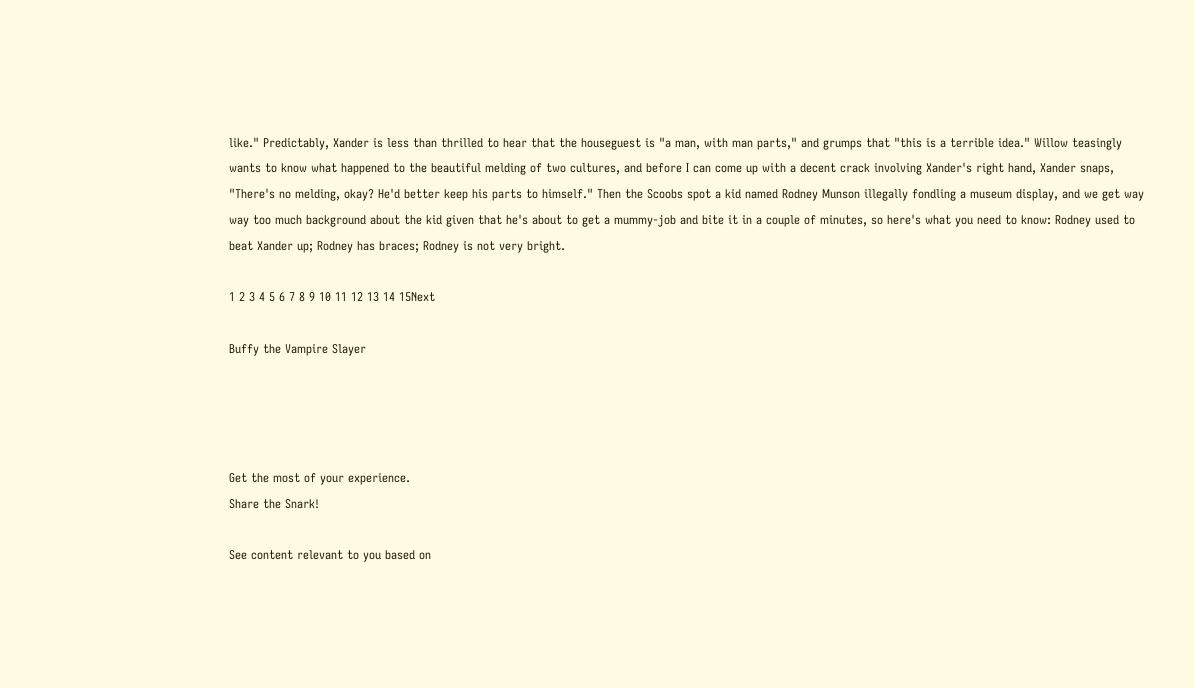like." Predictably, Xander is less than thrilled to hear that the houseguest is "a man, with man parts," and grumps that "this is a terrible idea." Willow teasingly wants to know what happened to the beautiful melding of two cultures, and before I can come up with a decent crack involving Xander's right hand, Xander snaps, "There's no melding, okay? He'd better keep his parts to himself." Then the Scoobs spot a kid named Rodney Munson illegally fondling a museum display, and we get way way too much background about the kid given that he's about to get a mummy-job and bite it in a couple of minutes, so here's what you need to know: Rodney used to beat Xander up; Rodney has braces; Rodney is not very bright.

1 2 3 4 5 6 7 8 9 10 11 12 13 14 15Next

Buffy the Vampire Slayer




Get the most of your experience.
Share the Snark!

See content relevant to you based on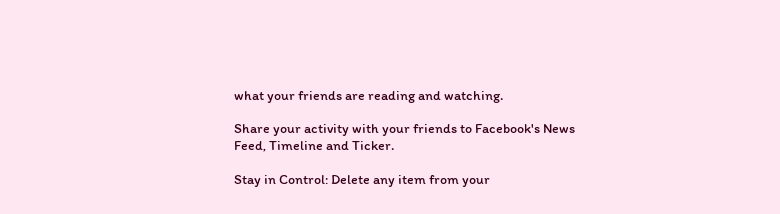what your friends are reading and watching.

Share your activity with your friends to Facebook's News Feed, Timeline and Ticker.

Stay in Control: Delete any item from your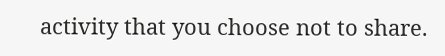activity that you choose not to share.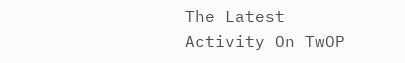The Latest Activity On TwOP